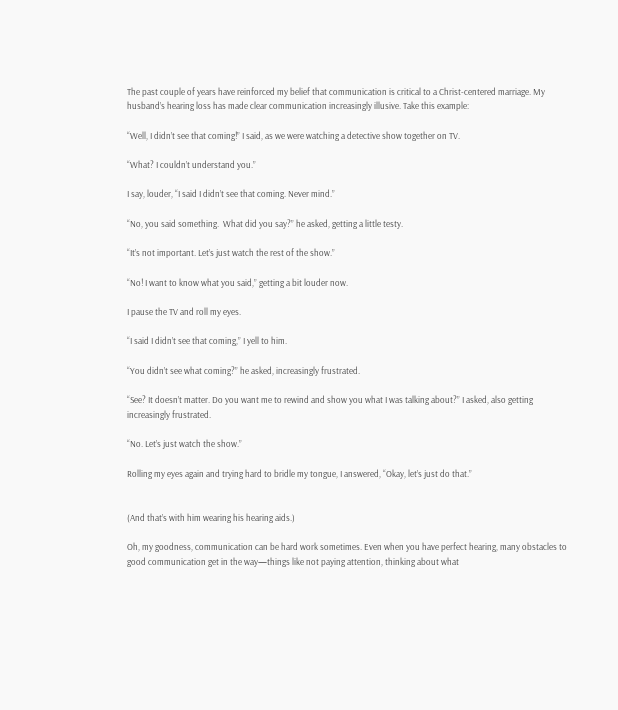The past couple of years have reinforced my belief that communication is critical to a Christ-centered marriage. My husband’s hearing loss has made clear communication increasingly illusive. Take this example:

“Well, I didn’t see that coming!” I said, as we were watching a detective show together on TV.

“What? I couldn’t understand you.”

I say, louder, “I said I didn’t see that coming. Never mind.”

“No, you said something.  What did you say?” he asked, getting a little testy.

“It’s not important. Let’s just watch the rest of the show.”

“No! I want to know what you said,” getting a bit louder now.

I pause the TV and roll my eyes.

“I said I didn’t see that coming,” I yell to him.

“You didn’t see what coming?” he asked, increasingly frustrated.

“See? It doesn’t matter. Do you want me to rewind and show you what I was talking about?” I asked, also getting increasingly frustrated.

“No. Let’s just watch the show.”

Rolling my eyes again and trying hard to bridle my tongue, I answered, “Okay, let’s just do that.”


(And that’s with him wearing his hearing aids.)

Oh, my goodness, communication can be hard work sometimes. Even when you have perfect hearing, many obstacles to good communication get in the way—things like not paying attention, thinking about what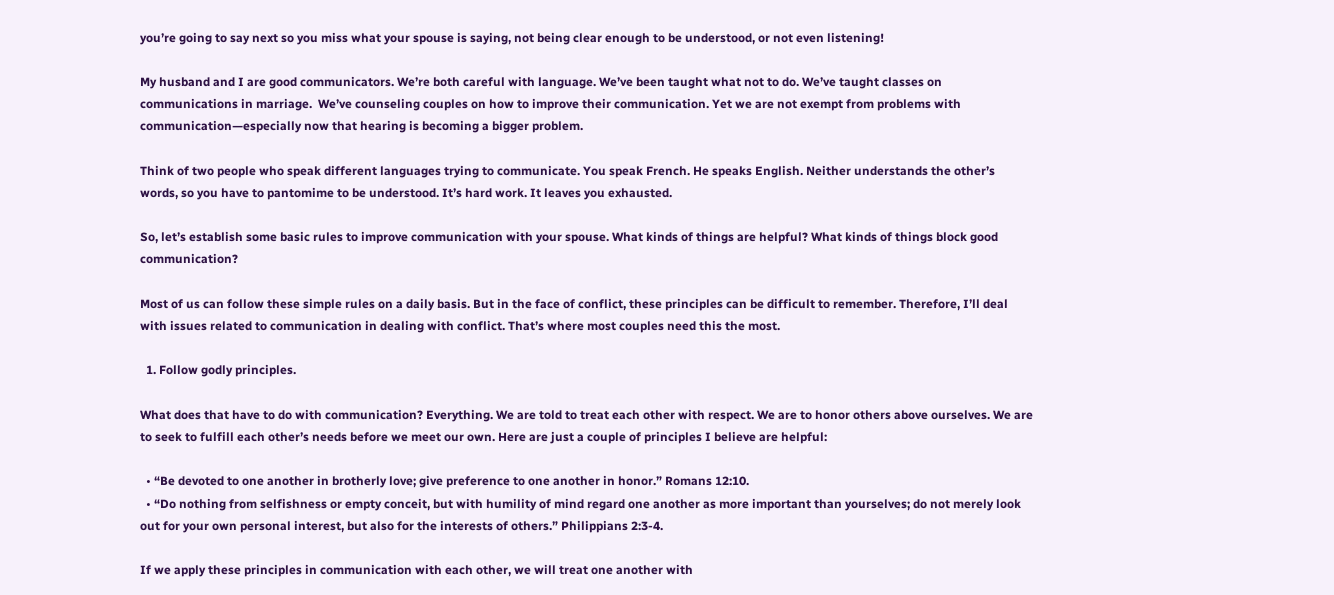you’re going to say next so you miss what your spouse is saying, not being clear enough to be understood, or not even listening!

My husband and I are good communicators. We’re both careful with language. We’ve been taught what not to do. We’ve taught classes on communications in marriage.  We’ve counseling couples on how to improve their communication. Yet we are not exempt from problems with communication—especially now that hearing is becoming a bigger problem.

Think of two people who speak different languages trying to communicate. You speak French. He speaks English. Neither understands the other’s words, so you have to pantomime to be understood. It’s hard work. It leaves you exhausted.

So, let’s establish some basic rules to improve communication with your spouse. What kinds of things are helpful? What kinds of things block good communication?

Most of us can follow these simple rules on a daily basis. But in the face of conflict, these principles can be difficult to remember. Therefore, I’ll deal with issues related to communication in dealing with conflict. That’s where most couples need this the most.

  1. Follow godly principles.

What does that have to do with communication? Everything. We are told to treat each other with respect. We are to honor others above ourselves. We are to seek to fulfill each other’s needs before we meet our own. Here are just a couple of principles I believe are helpful:

  • “Be devoted to one another in brotherly love; give preference to one another in honor.” Romans 12:10.
  • “Do nothing from selfishness or empty conceit, but with humility of mind regard one another as more important than yourselves; do not merely look out for your own personal interest, but also for the interests of others.” Philippians 2:3-4.

If we apply these principles in communication with each other, we will treat one another with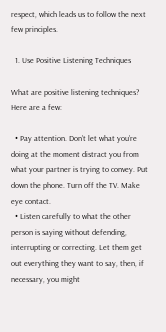respect, which leads us to follow the next few principles.

  1. Use Positive Listening Techniques

What are positive listening techniques? Here are a few:

  • Pay attention. Don’t let what you’re doing at the moment distract you from what your partner is trying to convey. Put down the phone. Turn off the TV. Make eye contact.
  • Listen carefully to what the other person is saying without defending, interrupting or correcting. Let them get out everything they want to say, then, if necessary, you might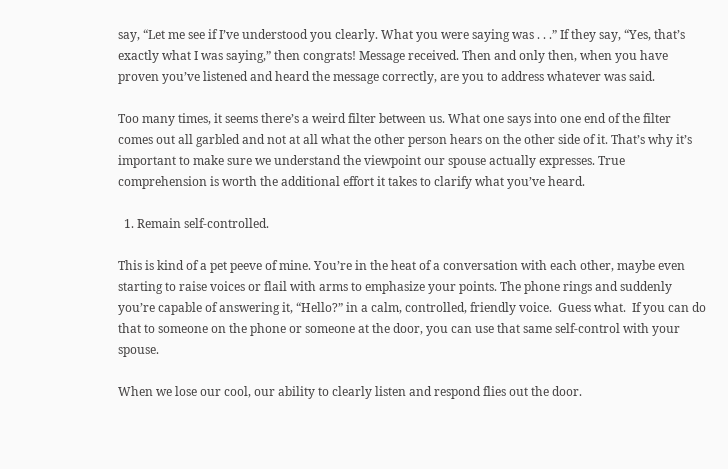say, “Let me see if I’ve understood you clearly. What you were saying was . . .” If they say, “Yes, that’s exactly what I was saying,” then congrats! Message received. Then and only then, when you have proven you’ve listened and heard the message correctly, are you to address whatever was said.

Too many times, it seems there’s a weird filter between us. What one says into one end of the filter comes out all garbled and not at all what the other person hears on the other side of it. That’s why it’s important to make sure we understand the viewpoint our spouse actually expresses. True comprehension is worth the additional effort it takes to clarify what you’ve heard.

  1. Remain self-controlled.

This is kind of a pet peeve of mine. You’re in the heat of a conversation with each other, maybe even starting to raise voices or flail with arms to emphasize your points. The phone rings and suddenly you’re capable of answering it, “Hello?” in a calm, controlled, friendly voice.  Guess what.  If you can do that to someone on the phone or someone at the door, you can use that same self-control with your spouse.

When we lose our cool, our ability to clearly listen and respond flies out the door.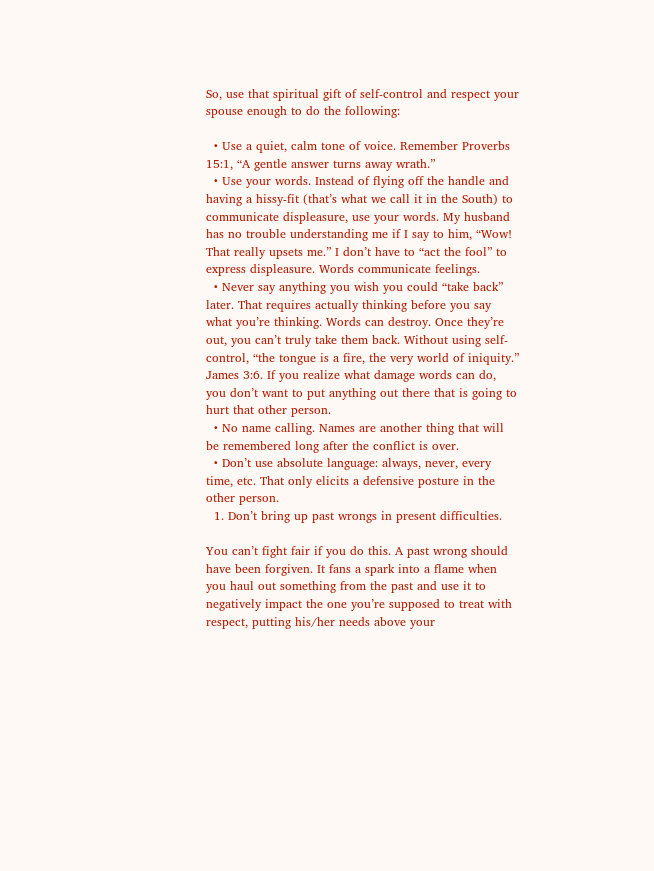So, use that spiritual gift of self-control and respect your spouse enough to do the following:

  • Use a quiet, calm tone of voice. Remember Proverbs 15:1, “A gentle answer turns away wrath.”
  • Use your words. Instead of flying off the handle and having a hissy-fit (that’s what we call it in the South) to communicate displeasure, use your words. My husband has no trouble understanding me if I say to him, “Wow! That really upsets me.” I don’t have to “act the fool” to express displeasure. Words communicate feelings.
  • Never say anything you wish you could “take back” later. That requires actually thinking before you say what you’re thinking. Words can destroy. Once they’re out, you can’t truly take them back. Without using self-control, “the tongue is a fire, the very world of iniquity.” James 3:6. If you realize what damage words can do, you don’t want to put anything out there that is going to hurt that other person.
  • No name calling. Names are another thing that will be remembered long after the conflict is over.
  • Don’t use absolute language: always, never, every time, etc. That only elicits a defensive posture in the other person.
  1. Don’t bring up past wrongs in present difficulties.

You can’t fight fair if you do this. A past wrong should have been forgiven. It fans a spark into a flame when you haul out something from the past and use it to negatively impact the one you’re supposed to treat with respect, putting his/her needs above your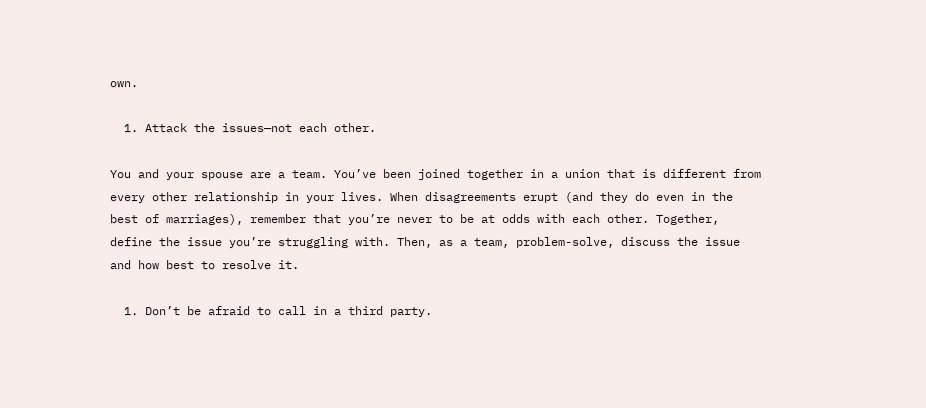own.

  1. Attack the issues—not each other.

You and your spouse are a team. You’ve been joined together in a union that is different from every other relationship in your lives. When disagreements erupt (and they do even in the best of marriages), remember that you’re never to be at odds with each other. Together, define the issue you’re struggling with. Then, as a team, problem-solve, discuss the issue and how best to resolve it.

  1. Don’t be afraid to call in a third party.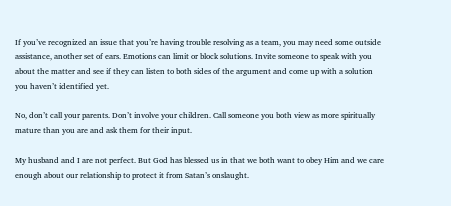If you’ve recognized an issue that you’re having trouble resolving as a team, you may need some outside assistance, another set of ears. Emotions can limit or block solutions. Invite someone to speak with you about the matter and see if they can listen to both sides of the argument and come up with a solution you haven’t identified yet.

No, don’t call your parents. Don’t involve your children. Call someone you both view as more spiritually mature than you are and ask them for their input.

My husband and I are not perfect. But God has blessed us in that we both want to obey Him and we care enough about our relationship to protect it from Satan’s onslaught.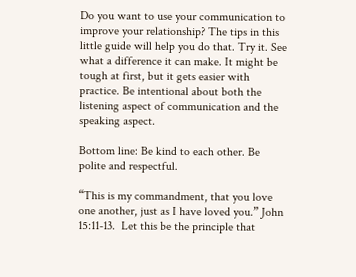Do you want to use your communication to improve your relationship? The tips in this little guide will help you do that. Try it. See what a difference it can make. It might be tough at first, but it gets easier with practice. Be intentional about both the listening aspect of communication and the speaking aspect.

Bottom line: Be kind to each other. Be polite and respectful.

“This is my commandment, that you love one another, just as I have loved you.” John 15:11-13.  Let this be the principle that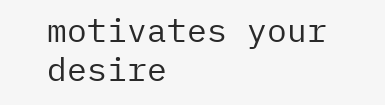motivates your desire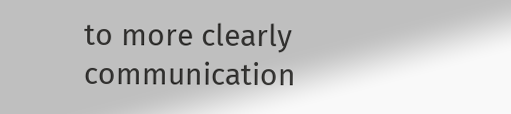to more clearly communication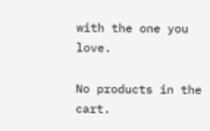with the one you love.

No products in the cart.